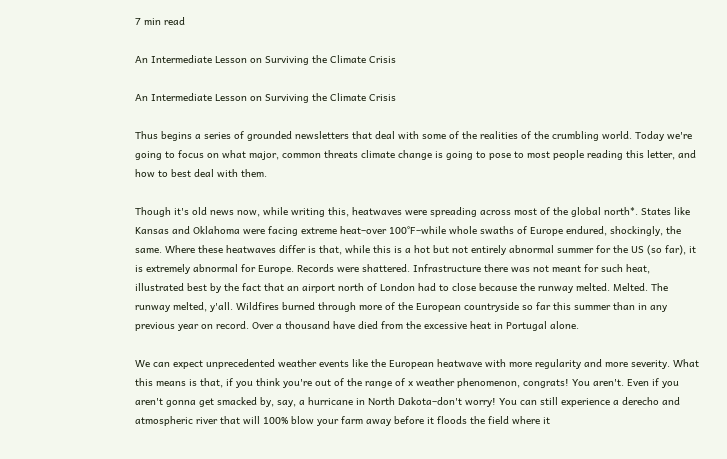7 min read

An Intermediate Lesson on Surviving the Climate Crisis

An Intermediate Lesson on Surviving the Climate Crisis

Thus begins a series of grounded newsletters that deal with some of the realities of the crumbling world. Today we're going to focus on what major, common threats climate change is going to pose to most people reading this letter, and how to best deal with them.

Though it's old news now, while writing this, heatwaves were spreading across most of the global north*. States like Kansas and Oklahoma were facing extreme heat–over 100°F–while whole swaths of Europe endured, shockingly, the same. Where these heatwaves differ is that, while this is a hot but not entirely abnormal summer for the US (so far), it is extremely abnormal for Europe. Records were shattered. Infrastructure there was not meant for such heat, illustrated best by the fact that an airport north of London had to close because the runway melted. Melted. The runway melted, y'all. Wildfires burned through more of the European countryside so far this summer than in any previous year on record. Over a thousand have died from the excessive heat in Portugal alone.

We can expect unprecedented weather events like the European heatwave with more regularity and more severity. What this means is that, if you think you're out of the range of x weather phenomenon, congrats! You aren't. Even if you aren't gonna get smacked by, say, a hurricane in North Dakota–don't worry! You can still experience a derecho and atmospheric river that will 100% blow your farm away before it floods the field where it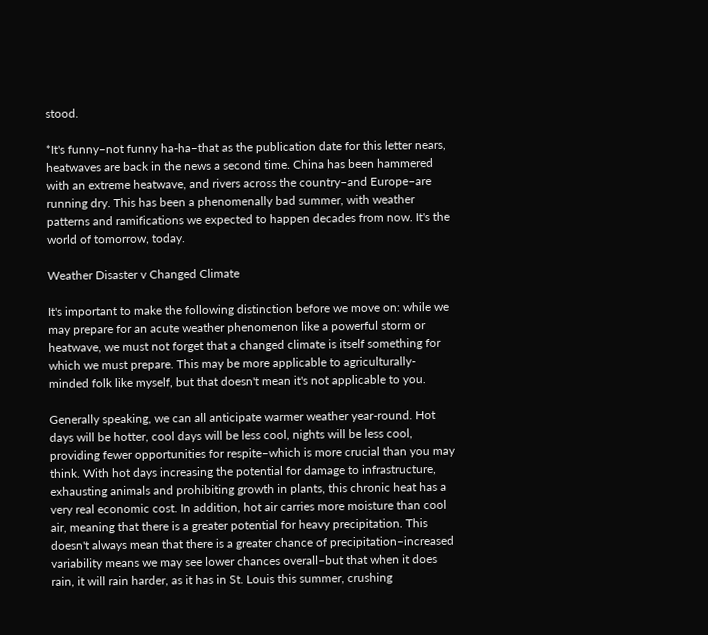stood.

*It's funny–not funny ha-ha–that as the publication date for this letter nears, heatwaves are back in the news a second time. China has been hammered with an extreme heatwave, and rivers across the country–and Europe–are running dry. This has been a phenomenally bad summer, with weather patterns and ramifications we expected to happen decades from now. It's the world of tomorrow, today.

Weather Disaster v Changed Climate

It's important to make the following distinction before we move on: while we may prepare for an acute weather phenomenon like a powerful storm or heatwave, we must not forget that a changed climate is itself something for which we must prepare. This may be more applicable to agriculturally-minded folk like myself, but that doesn't mean it's not applicable to you.

Generally speaking, we can all anticipate warmer weather year-round. Hot days will be hotter, cool days will be less cool, nights will be less cool, providing fewer opportunities for respite–which is more crucial than you may think. With hot days increasing the potential for damage to infrastructure, exhausting animals and prohibiting growth in plants, this chronic heat has a very real economic cost. In addition, hot air carries more moisture than cool air, meaning that there is a greater potential for heavy precipitation. This doesn't always mean that there is a greater chance of precipitation–increased variability means we may see lower chances overall–but that when it does rain, it will rain harder, as it has in St. Louis this summer, crushing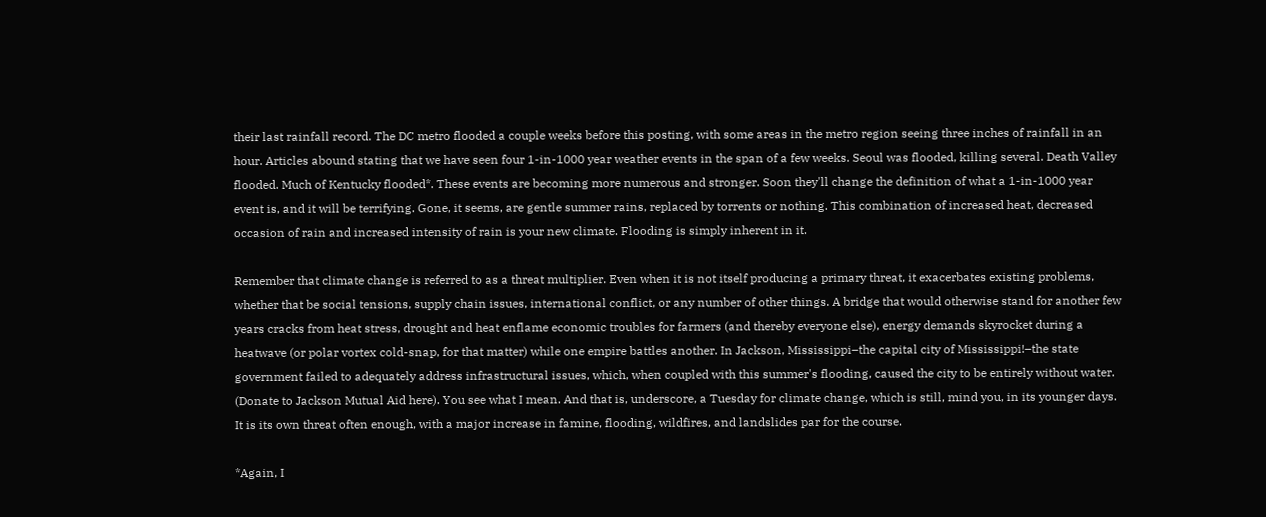their last rainfall record. The DC metro flooded a couple weeks before this posting, with some areas in the metro region seeing three inches of rainfall in an hour. Articles abound stating that we have seen four 1-in-1000 year weather events in the span of a few weeks. Seoul was flooded, killing several. Death Valley flooded. Much of Kentucky flooded*. These events are becoming more numerous and stronger. Soon they'll change the definition of what a 1-in-1000 year event is, and it will be terrifying. Gone, it seems, are gentle summer rains, replaced by torrents or nothing. This combination of increased heat, decreased occasion of rain and increased intensity of rain is your new climate. Flooding is simply inherent in it.

Remember that climate change is referred to as a threat multiplier. Even when it is not itself producing a primary threat, it exacerbates existing problems, whether that be social tensions, supply chain issues, international conflict, or any number of other things. A bridge that would otherwise stand for another few years cracks from heat stress, drought and heat enflame economic troubles for farmers (and thereby everyone else), energy demands skyrocket during a heatwave (or polar vortex cold-snap, for that matter) while one empire battles another. In Jackson, Mississippi–the capital city of Mississippi!–the state government failed to adequately address infrastructural issues, which, when coupled with this summer's flooding, caused the city to be entirely without water. (Donate to Jackson Mutual Aid here). You see what I mean. And that is, underscore, a Tuesday for climate change, which is still, mind you, in its younger days. It is its own threat often enough, with a major increase in famine, flooding, wildfires, and landslides par for the course.

*Again, I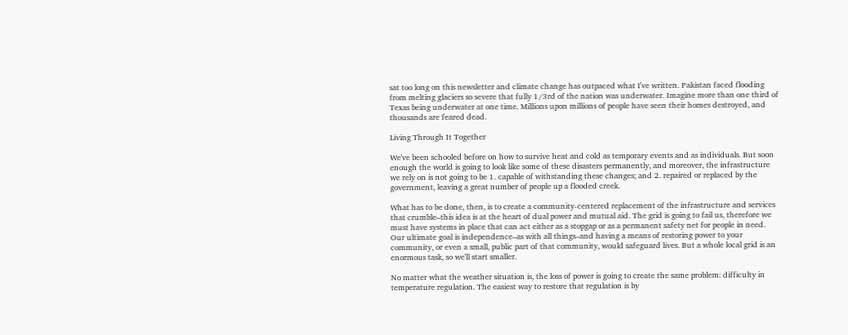sat too long on this newsletter and climate change has outpaced what I've written. Pakistan faced flooding from melting glaciers so severe that fully 1/3rd of the nation was underwater. Imagine more than one third of Texas being underwater at one time. Millions upon millions of people have seen their homes destroyed, and thousands are feared dead.

Living Through It Together

We've been schooled before on how to survive heat and cold as temporary events and as individuals. But soon enough the world is going to look like some of these disasters permanently, and moreover, the infrastructure we rely on is not going to be 1. capable of withstanding these changes; and 2. repaired or replaced by the government, leaving a great number of people up a flooded creek.

What has to be done, then, is to create a community-centered replacement of the infrastructure and services that crumble–this idea is at the heart of dual power and mutual aid. The grid is going to fail us, therefore we must have systems in place that can act either as a stopgap or as a permanent safety net for people in need. Our ultimate goal is independence–as with all things–and having a means of restoring power to your community, or even a small, public part of that community, would safeguard lives. But a whole local grid is an enormous task, so we'll start smaller.

No matter what the weather situation is, the loss of power is going to create the same problem: difficulty in temperature regulation. The easiest way to restore that regulation is by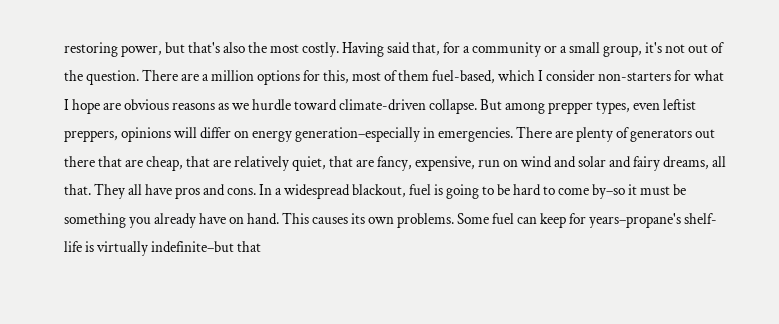restoring power, but that's also the most costly. Having said that, for a community or a small group, it's not out of the question. There are a million options for this, most of them fuel-based, which I consider non-starters for what I hope are obvious reasons as we hurdle toward climate-driven collapse. But among prepper types, even leftist preppers, opinions will differ on energy generation–especially in emergencies. There are plenty of generators out there that are cheap, that are relatively quiet, that are fancy, expensive, run on wind and solar and fairy dreams, all that. They all have pros and cons. In a widespread blackout, fuel is going to be hard to come by–so it must be something you already have on hand. This causes its own problems. Some fuel can keep for years–propane's shelf-life is virtually indefinite–but that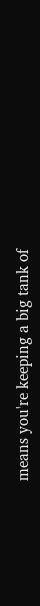means you're keeping a big tank of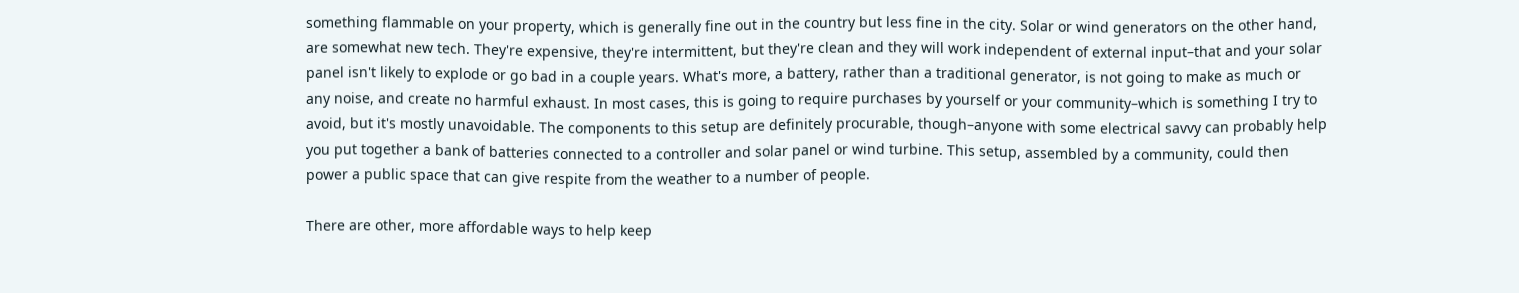something flammable on your property, which is generally fine out in the country but less fine in the city. Solar or wind generators on the other hand, are somewhat new tech. They're expensive, they're intermittent, but they're clean and they will work independent of external input–that and your solar panel isn't likely to explode or go bad in a couple years. What's more, a battery, rather than a traditional generator, is not going to make as much or any noise, and create no harmful exhaust. In most cases, this is going to require purchases by yourself or your community–which is something I try to avoid, but it's mostly unavoidable. The components to this setup are definitely procurable, though–anyone with some electrical savvy can probably help you put together a bank of batteries connected to a controller and solar panel or wind turbine. This setup, assembled by a community, could then power a public space that can give respite from the weather to a number of people.

There are other, more affordable ways to help keep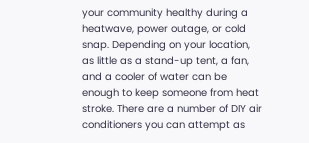your community healthy during a heatwave, power outage, or cold snap. Depending on your location, as little as a stand-up tent, a fan, and a cooler of water can be enough to keep someone from heat stroke. There are a number of DIY air conditioners you can attempt as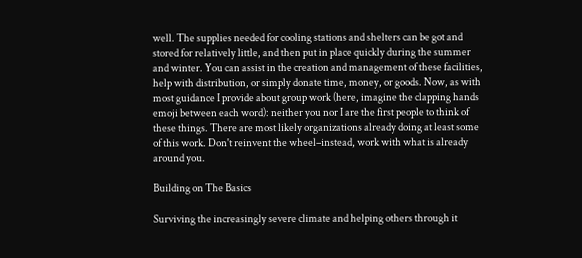well. The supplies needed for cooling stations and shelters can be got and stored for relatively little, and then put in place quickly during the summer and winter. You can assist in the creation and management of these facilities, help with distribution, or simply donate time, money, or goods. Now, as with most guidance I provide about group work (here, imagine the clapping hands emoji between each word): neither you nor I are the first people to think of these things. There are most likely organizations already doing at least some of this work. Don't reinvent the wheel–instead, work with what is already around you.

Building on The Basics

Surviving the increasingly severe climate and helping others through it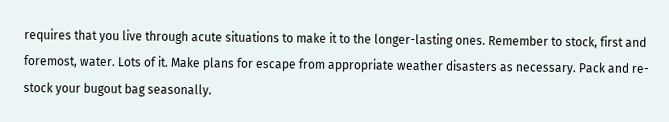requires that you live through acute situations to make it to the longer-lasting ones. Remember to stock, first and foremost, water. Lots of it. Make plans for escape from appropriate weather disasters as necessary. Pack and re-stock your bugout bag seasonally.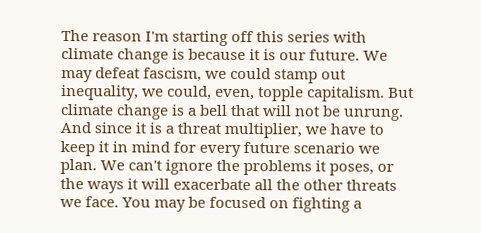The reason I'm starting off this series with climate change is because it is our future. We may defeat fascism, we could stamp out inequality, we could, even, topple capitalism. But climate change is a bell that will not be unrung. And since it is a threat multiplier, we have to keep it in mind for every future scenario we plan. We can't ignore the problems it poses, or the ways it will exacerbate all the other threats we face. You may be focused on fighting a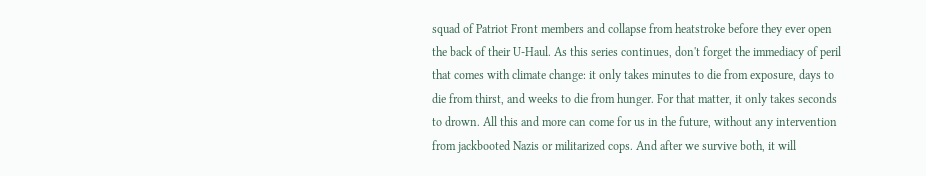squad of Patriot Front members and collapse from heatstroke before they ever open the back of their U-Haul. As this series continues, don't forget the immediacy of peril that comes with climate change: it only takes minutes to die from exposure, days to die from thirst, and weeks to die from hunger. For that matter, it only takes seconds to drown. All this and more can come for us in the future, without any intervention from jackbooted Nazis or militarized cops. And after we survive both, it will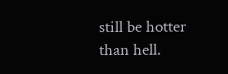still be hotter than hell.